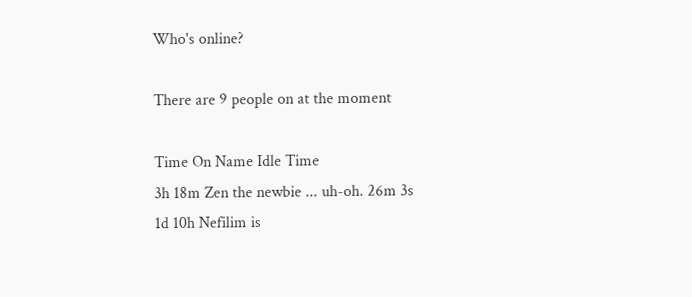Who's online?

There are 9 people on at the moment

Time On Name Idle Time
3h 18m Zen the newbie ... uh-oh. 26m 3s
1d 10h Nefilim is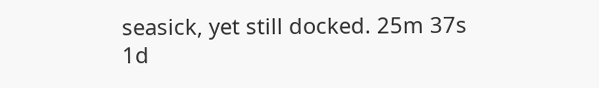seasick, yet still docked. 25m 37s
1d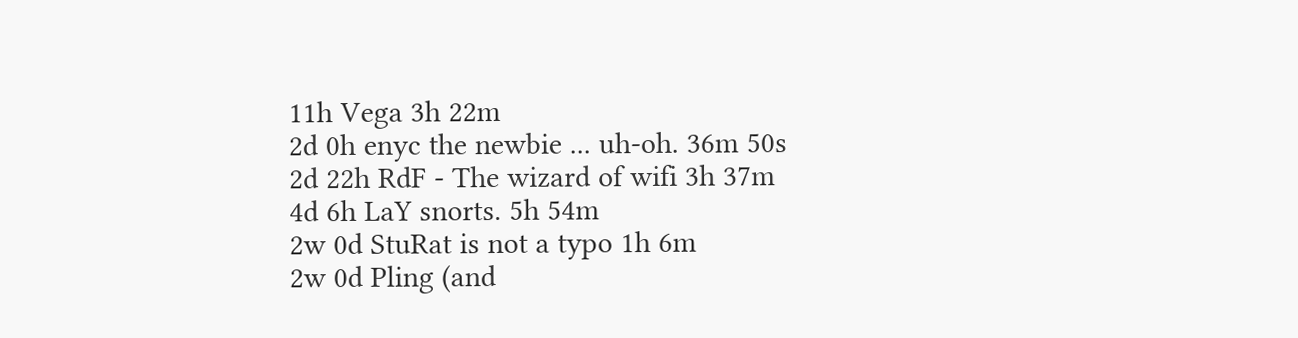11h Vega 3h 22m
2d 0h enyc the newbie ... uh-oh. 36m 50s
2d 22h RdF - The wizard of wifi 3h 37m
4d 6h LaY snorts. 5h 54m
2w 0d StuRat is not a typo 1h 6m
2w 0d Pling (and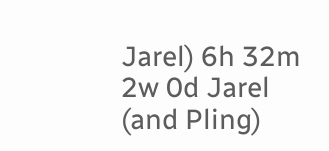Jarel) 6h 32m
2w 0d Jarel (and Pling)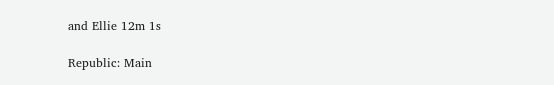and Ellie 12m 1s

Republic: Main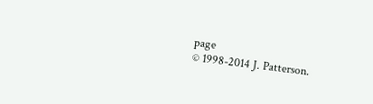page
© 1998-2014 J. Patterson.